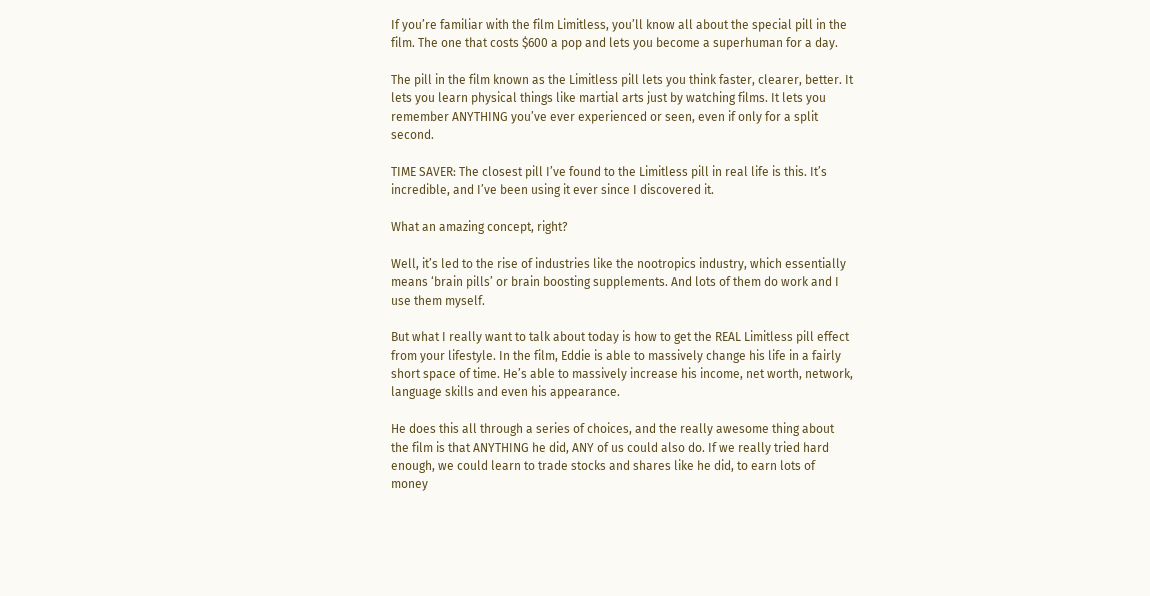If you’re familiar with the film Limitless, you’ll know all about the special pill in the film. The one that costs $600 a pop and lets you become a superhuman for a day.

The pill in the film known as the Limitless pill lets you think faster, clearer, better. It lets you learn physical things like martial arts just by watching films. It lets you remember ANYTHING you’ve ever experienced or seen, even if only for a split second.

TIME SAVER: The closest pill I’ve found to the Limitless pill in real life is this. It’s incredible, and I’ve been using it ever since I discovered it.

What an amazing concept, right?

Well, it’s led to the rise of industries like the nootropics industry, which essentially means ‘brain pills’ or brain boosting supplements. And lots of them do work and I use them myself.

But what I really want to talk about today is how to get the REAL Limitless pill effect from your lifestyle. In the film, Eddie is able to massively change his life in a fairly short space of time. He’s able to massively increase his income, net worth, network, language skills and even his appearance.

He does this all through a series of choices, and the really awesome thing about the film is that ANYTHING he did, ANY of us could also do. If we really tried hard enough, we could learn to trade stocks and shares like he did, to earn lots of money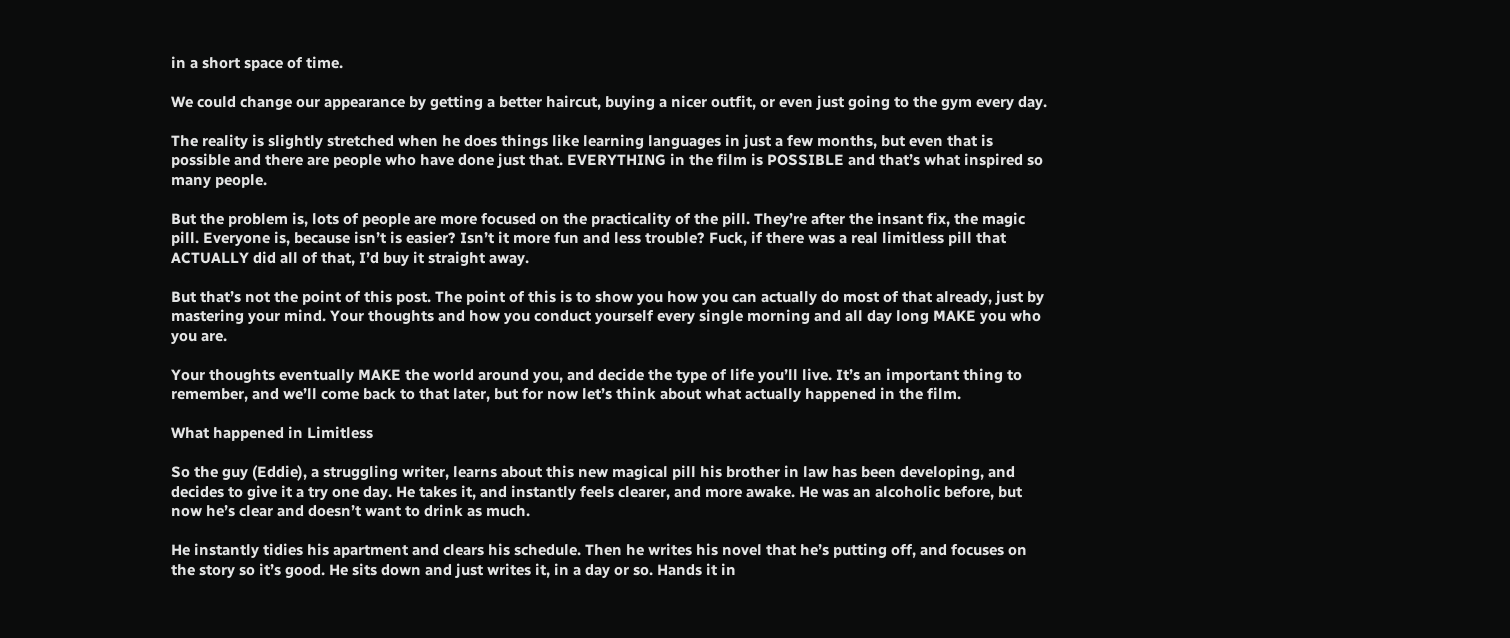in a short space of time.

We could change our appearance by getting a better haircut, buying a nicer outfit, or even just going to the gym every day.

The reality is slightly stretched when he does things like learning languages in just a few months, but even that is possible and there are people who have done just that. EVERYTHING in the film is POSSIBLE and that’s what inspired so many people.

But the problem is, lots of people are more focused on the practicality of the pill. They’re after the insant fix, the magic pill. Everyone is, because isn’t is easier? Isn’t it more fun and less trouble? Fuck, if there was a real limitless pill that ACTUALLY did all of that, I’d buy it straight away.

But that’s not the point of this post. The point of this is to show you how you can actually do most of that already, just by mastering your mind. Your thoughts and how you conduct yourself every single morning and all day long MAKE you who you are.

Your thoughts eventually MAKE the world around you, and decide the type of life you’ll live. It’s an important thing to remember, and we’ll come back to that later, but for now let’s think about what actually happened in the film.

What happened in Limitless

So the guy (Eddie), a struggling writer, learns about this new magical pill his brother in law has been developing, and decides to give it a try one day. He takes it, and instantly feels clearer, and more awake. He was an alcoholic before, but now he’s clear and doesn’t want to drink as much.

He instantly tidies his apartment and clears his schedule. Then he writes his novel that he’s putting off, and focuses on the story so it’s good. He sits down and just writes it, in a day or so. Hands it in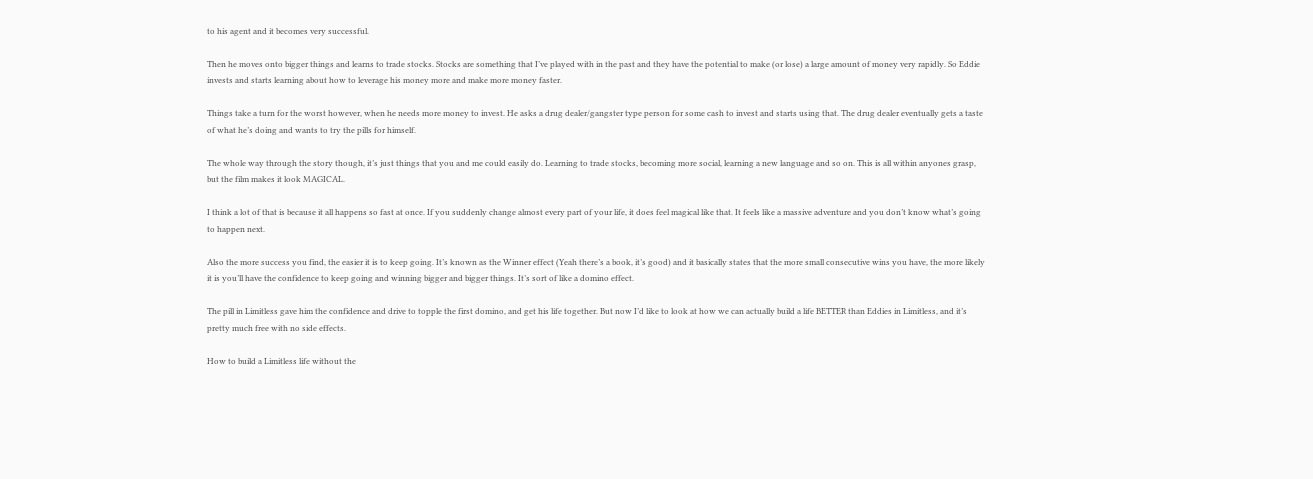to his agent and it becomes very successful.

Then he moves onto bigger things and learns to trade stocks. Stocks are something that I’ve played with in the past and they have the potential to make (or lose) a large amount of money very rapidly. So Eddie invests and starts learning about how to leverage his money more and make more money faster.

Things take a turn for the worst however, when he needs more money to invest. He asks a drug dealer/gangster type person for some cash to invest and starts using that. The drug dealer eventually gets a taste of what he’s doing and wants to try the pills for himself.

The whole way through the story though, it’s just things that you and me could easily do. Learning to trade stocks, becoming more social, learning a new language and so on. This is all within anyones grasp, but the film makes it look MAGICAL.

I think a lot of that is because it all happens so fast at once. If you suddenly change almost every part of your life, it does feel magical like that. It feels like a massive adventure and you don’t know what’s going to happen next.

Also the more success you find, the easier it is to keep going. It’s known as the Winner effect (Yeah there’s a book, it’s good) and it basically states that the more small consecutive wins you have, the more likely it is you’ll have the confidence to keep going and winning bigger and bigger things. It’s sort of like a domino effect.

The pill in Limitless gave him the confidence and drive to topple the first domino, and get his life together. But now I’d like to look at how we can actually build a life BETTER than Eddies in Limitless, and it’s pretty much free with no side effects.

How to build a Limitless life without the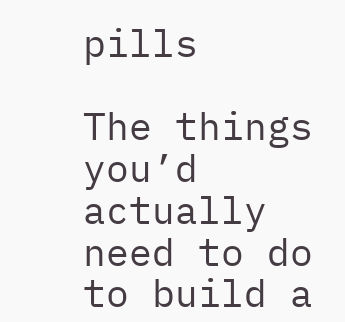pills

The things you’d actually need to do to build a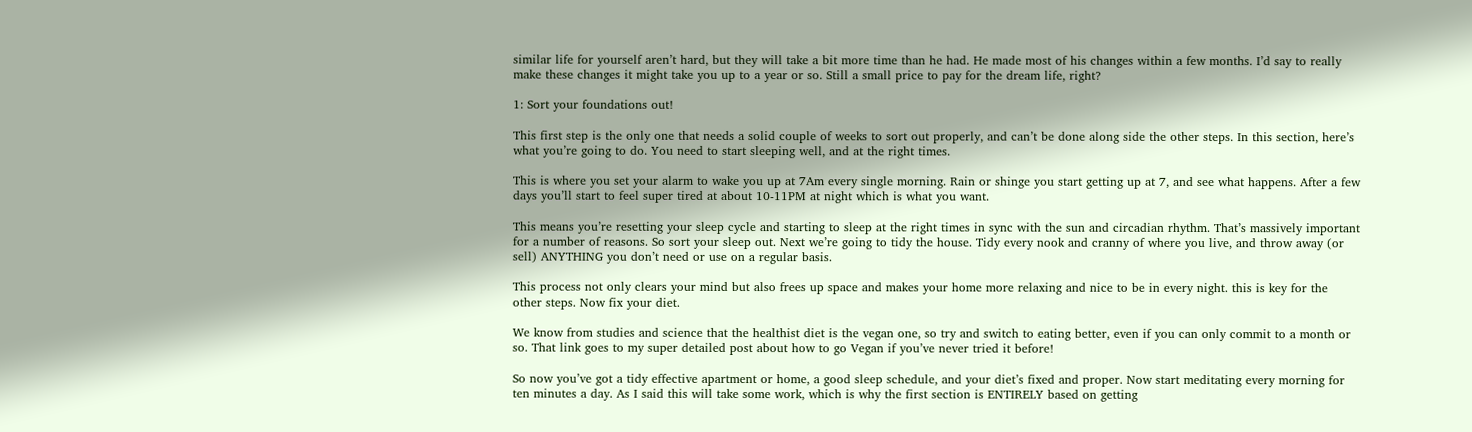similar life for yourself aren’t hard, but they will take a bit more time than he had. He made most of his changes within a few months. I’d say to really make these changes it might take you up to a year or so. Still a small price to pay for the dream life, right?

1: Sort your foundations out!

This first step is the only one that needs a solid couple of weeks to sort out properly, and can’t be done along side the other steps. In this section, here’s what you’re going to do. You need to start sleeping well, and at the right times.

This is where you set your alarm to wake you up at 7Am every single morning. Rain or shinge you start getting up at 7, and see what happens. After a few days you’ll start to feel super tired at about 10-11PM at night which is what you want.

This means you’re resetting your sleep cycle and starting to sleep at the right times in sync with the sun and circadian rhythm. That’s massively important for a number of reasons. So sort your sleep out. Next we’re going to tidy the house. Tidy every nook and cranny of where you live, and throw away (or sell) ANYTHING you don’t need or use on a regular basis.

This process not only clears your mind but also frees up space and makes your home more relaxing and nice to be in every night. this is key for the other steps. Now fix your diet.

We know from studies and science that the healthist diet is the vegan one, so try and switch to eating better, even if you can only commit to a month or so. That link goes to my super detailed post about how to go Vegan if you’ve never tried it before!

So now you’ve got a tidy effective apartment or home, a good sleep schedule, and your diet’s fixed and proper. Now start meditating every morning for ten minutes a day. As I said this will take some work, which is why the first section is ENTIRELY based on getting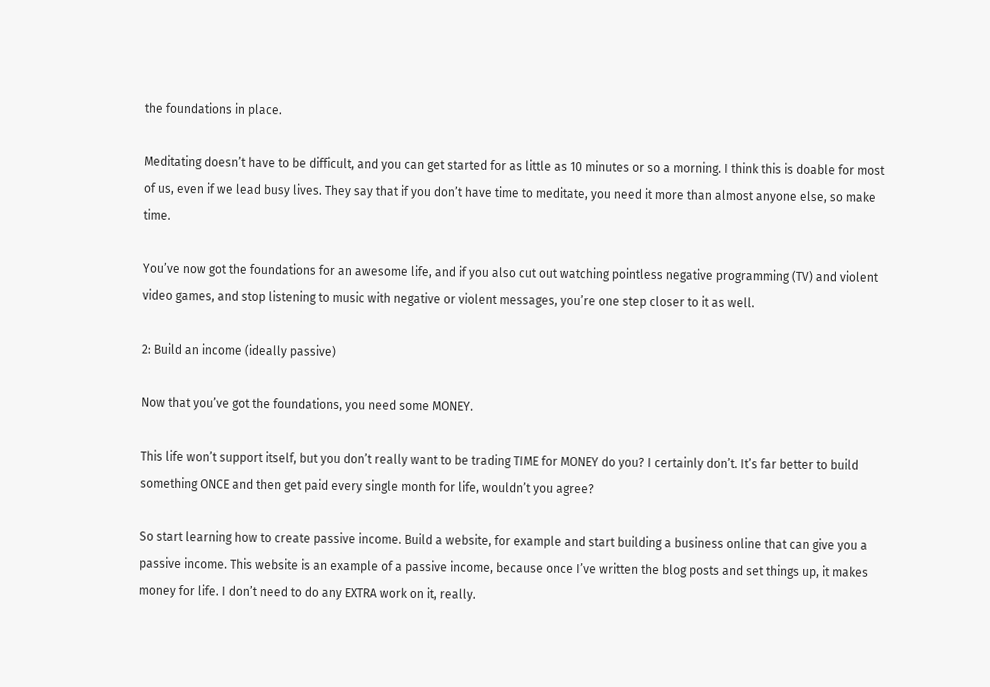the foundations in place.

Meditating doesn’t have to be difficult, and you can get started for as little as 10 minutes or so a morning. I think this is doable for most of us, even if we lead busy lives. They say that if you don’t have time to meditate, you need it more than almost anyone else, so make time.

You’ve now got the foundations for an awesome life, and if you also cut out watching pointless negative programming (TV) and violent video games, and stop listening to music with negative or violent messages, you’re one step closer to it as well.

2: Build an income (ideally passive)

Now that you’ve got the foundations, you need some MONEY.

This life won’t support itself, but you don’t really want to be trading TIME for MONEY do you? I certainly don’t. It’s far better to build something ONCE and then get paid every single month for life, wouldn’t you agree?

So start learning how to create passive income. Build a website, for example and start building a business online that can give you a passive income. This website is an example of a passive income, because once I’ve written the blog posts and set things up, it makes money for life. I don’t need to do any EXTRA work on it, really.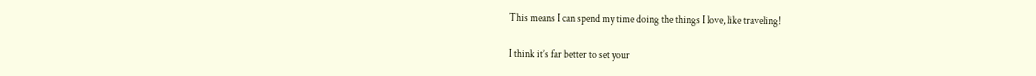This means I can spend my time doing the things I love, like traveling!

I think it’s far better to set your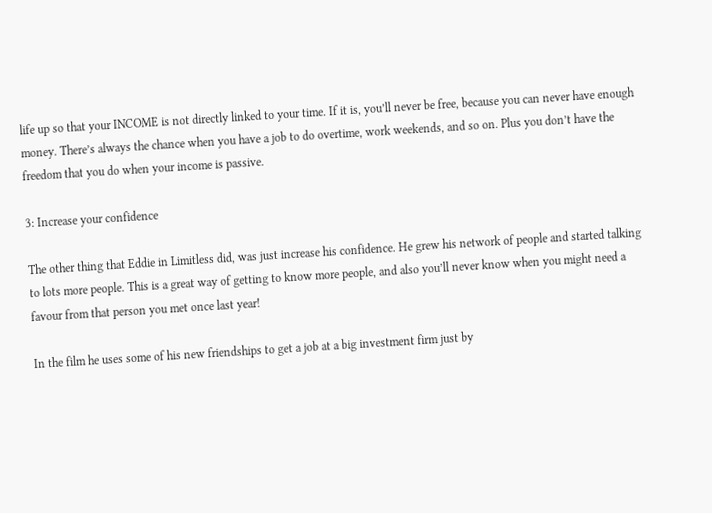life up so that your INCOME is not directly linked to your time. If it is, you’ll never be free, because you can never have enough money. There’s always the chance when you have a job to do overtime, work weekends, and so on. Plus you don’t have the freedom that you do when your income is passive.

3: Increase your confidence

The other thing that Eddie in Limitless did, was just increase his confidence. He grew his network of people and started talking to lots more people. This is a great way of getting to know more people, and also you’ll never know when you might need a favour from that person you met once last year!

In the film he uses some of his new friendships to get a job at a big investment firm just by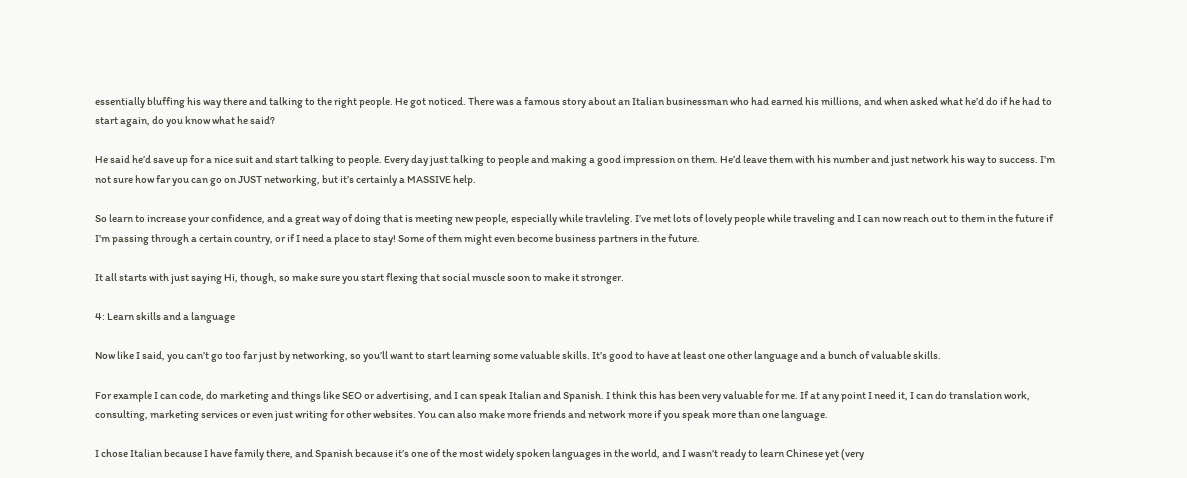essentially bluffing his way there and talking to the right people. He got noticed. There was a famous story about an Italian businessman who had earned his millions, and when asked what he’d do if he had to start again, do you know what he said?

He said he’d save up for a nice suit and start talking to people. Every day just talking to people and making a good impression on them. He’d leave them with his number and just network his way to success. I’m not sure how far you can go on JUST networking, but it’s certainly a MASSIVE help.

So learn to increase your confidence, and a great way of doing that is meeting new people, especially while travleling. I’ve met lots of lovely people while traveling and I can now reach out to them in the future if I’m passing through a certain country, or if I need a place to stay! Some of them might even become business partners in the future.

It all starts with just saying Hi, though, so make sure you start flexing that social muscle soon to make it stronger.

4: Learn skills and a language

Now like I said, you can’t go too far just by networking, so you’ll want to start learning some valuable skills. It’s good to have at least one other language and a bunch of valuable skills.

For example I can code, do marketing and things like SEO or advertising, and I can speak Italian and Spanish. I think this has been very valuable for me. If at any point I need it, I can do translation work, consulting, marketing services or even just writing for other websites. You can also make more friends and network more if you speak more than one language.

I chose Italian because I have family there, and Spanish because it’s one of the most widely spoken languages in the world, and I wasn’t ready to learn Chinese yet (very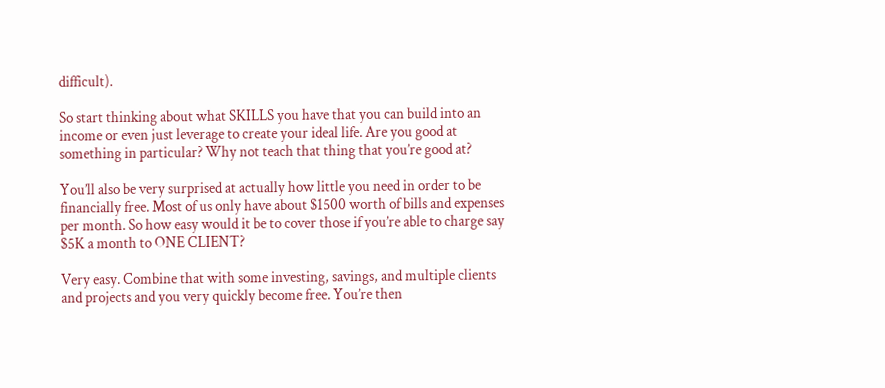difficult).

So start thinking about what SKILLS you have that you can build into an income or even just leverage to create your ideal life. Are you good at something in particular? Why not teach that thing that you’re good at?

You’ll also be very surprised at actually how little you need in order to be financially free. Most of us only have about $1500 worth of bills and expenses per month. So how easy would it be to cover those if you’re able to charge say $5K a month to ONE CLIENT?

Very easy. Combine that with some investing, savings, and multiple clients and projects and you very quickly become free. You’re then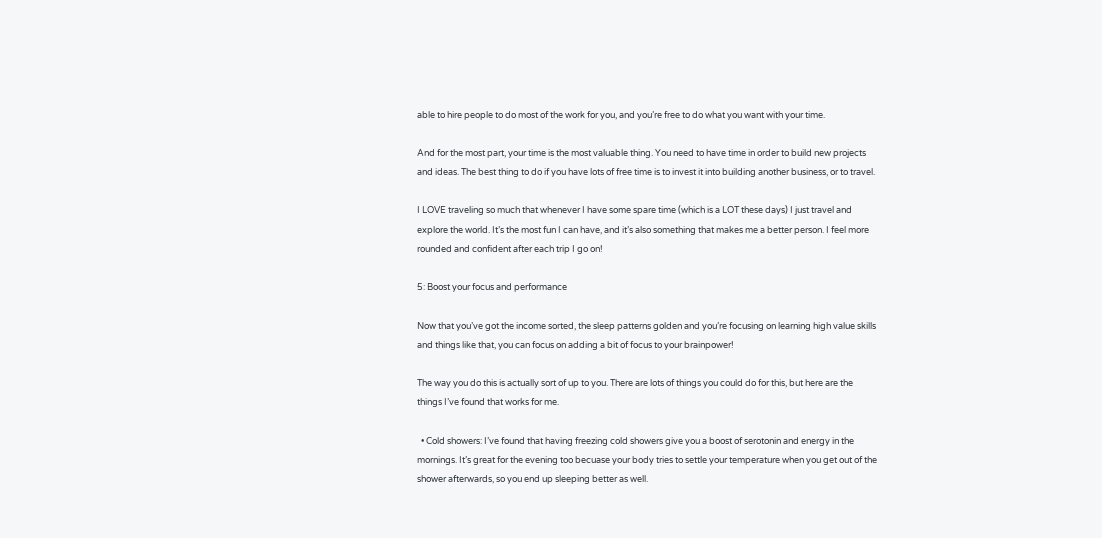able to hire people to do most of the work for you, and you’re free to do what you want with your time.

And for the most part, your time is the most valuable thing. You need to have time in order to build new projects and ideas. The best thing to do if you have lots of free time is to invest it into building another business, or to travel.

I LOVE traveling so much that whenever I have some spare time (which is a LOT these days) I just travel and explore the world. It’s the most fun I can have, and it’s also something that makes me a better person. I feel more rounded and confident after each trip I go on!

5: Boost your focus and performance

Now that you’ve got the income sorted, the sleep patterns golden and you’re focusing on learning high value skills and things like that, you can focus on adding a bit of focus to your brainpower!

The way you do this is actually sort of up to you. There are lots of things you could do for this, but here are the things I’ve found that works for me.

  • Cold showers: I’ve found that having freezing cold showers give you a boost of serotonin and energy in the mornings. It’s great for the evening too becuase your body tries to settle your temperature when you get out of the shower afterwards, so you end up sleeping better as well.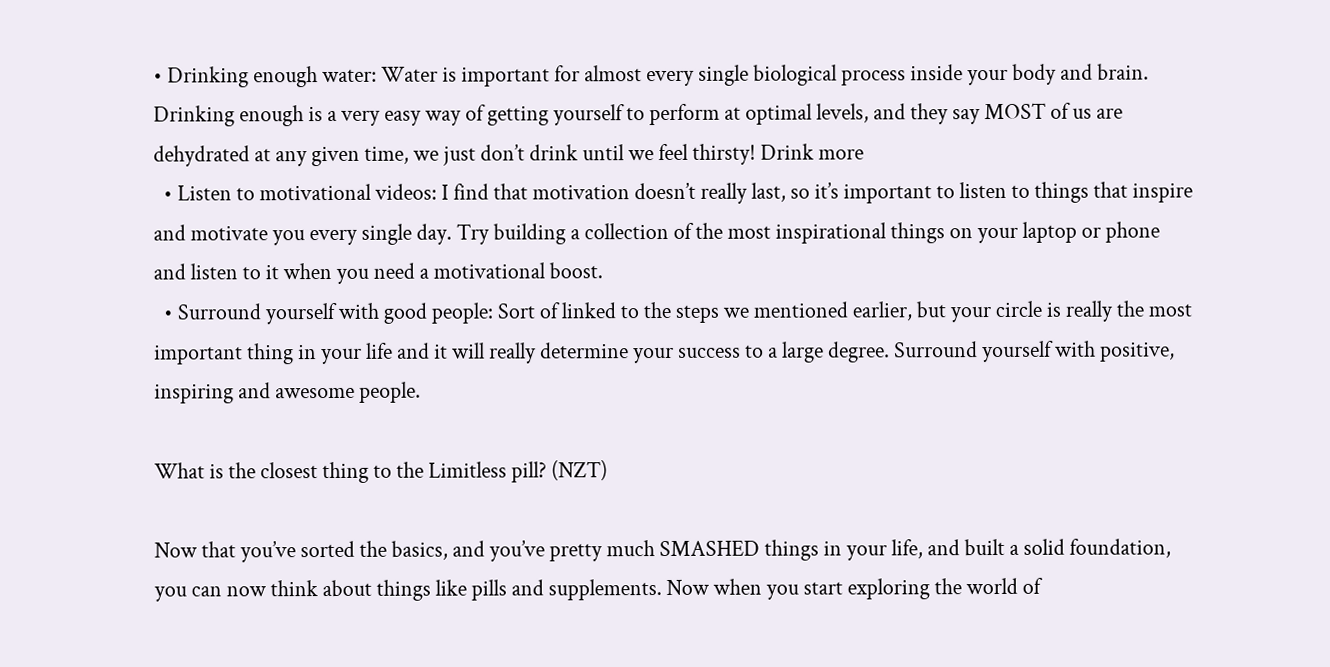• Drinking enough water: Water is important for almost every single biological process inside your body and brain. Drinking enough is a very easy way of getting yourself to perform at optimal levels, and they say MOST of us are dehydrated at any given time, we just don’t drink until we feel thirsty! Drink more
  • Listen to motivational videos: I find that motivation doesn’t really last, so it’s important to listen to things that inspire and motivate you every single day. Try building a collection of the most inspirational things on your laptop or phone and listen to it when you need a motivational boost.
  • Surround yourself with good people: Sort of linked to the steps we mentioned earlier, but your circle is really the most important thing in your life and it will really determine your success to a large degree. Surround yourself with positive, inspiring and awesome people.

What is the closest thing to the Limitless pill? (NZT)

Now that you’ve sorted the basics, and you’ve pretty much SMASHED things in your life, and built a solid foundation, you can now think about things like pills and supplements. Now when you start exploring the world of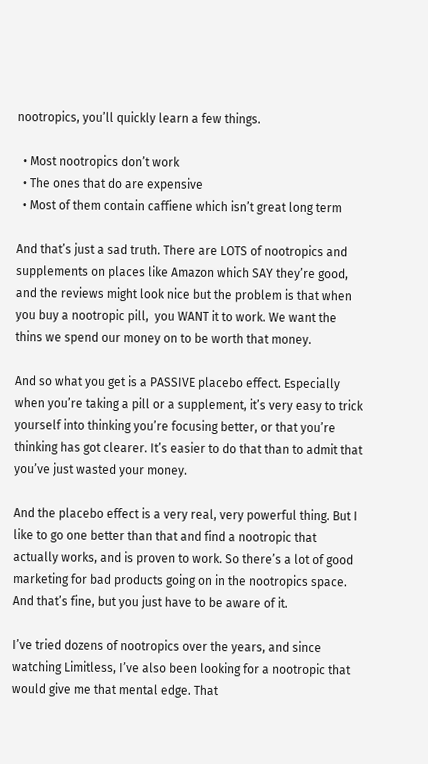nootropics, you’ll quickly learn a few things.

  • Most nootropics don’t work
  • The ones that do are expensive
  • Most of them contain caffiene which isn’t great long term

And that’s just a sad truth. There are LOTS of nootropics and supplements on places like Amazon which SAY they’re good, and the reviews might look nice but the problem is that when you buy a nootropic pill,  you WANT it to work. We want the thins we spend our money on to be worth that money.

And so what you get is a PASSIVE placebo effect. Especially when you’re taking a pill or a supplement, it’s very easy to trick yourself into thinking you’re focusing better, or that you’re thinking has got clearer. It’s easier to do that than to admit that you’ve just wasted your money.

And the placebo effect is a very real, very powerful thing. But I like to go one better than that and find a nootropic that actually works, and is proven to work. So there’s a lot of good marketing for bad products going on in the nootropics space. And that’s fine, but you just have to be aware of it.

I’ve tried dozens of nootropics over the years, and since watching Limitless, I’ve also been looking for a nootropic that would give me that mental edge. That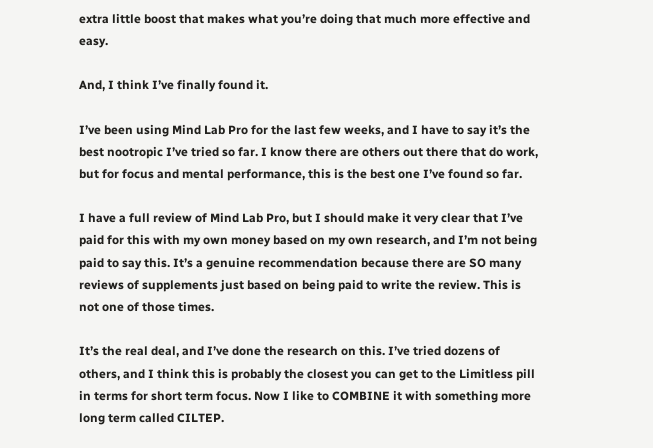extra little boost that makes what you’re doing that much more effective and easy.

And, I think I’ve finally found it.

I’ve been using Mind Lab Pro for the last few weeks, and I have to say it’s the best nootropic I’ve tried so far. I know there are others out there that do work, but for focus and mental performance, this is the best one I’ve found so far.

I have a full review of Mind Lab Pro, but I should make it very clear that I’ve paid for this with my own money based on my own research, and I’m not being paid to say this. It’s a genuine recommendation because there are SO many reviews of supplements just based on being paid to write the review. This is not one of those times.

It’s the real deal, and I’ve done the research on this. I’ve tried dozens of others, and I think this is probably the closest you can get to the Limitless pill in terms for short term focus. Now I like to COMBINE it with something more long term called CILTEP.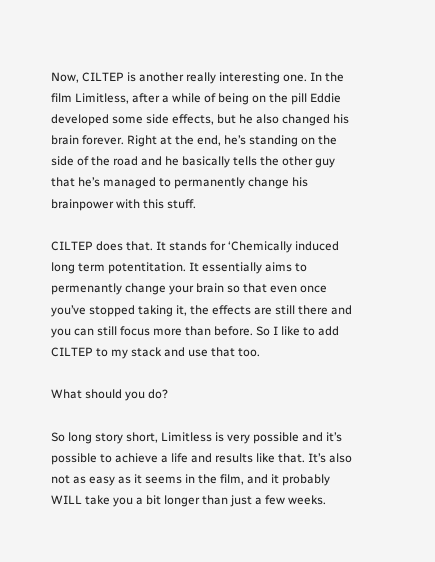Now, CILTEP is another really interesting one. In the film Limitless, after a while of being on the pill Eddie developed some side effects, but he also changed his brain forever. Right at the end, he’s standing on the side of the road and he basically tells the other guy that he’s managed to permanently change his brainpower with this stuff.

CILTEP does that. It stands for ‘Chemically induced long term potentitation. It essentially aims to permenantly change your brain so that even once you’ve stopped taking it, the effects are still there and you can still focus more than before. So I like to add CILTEP to my stack and use that too.

What should you do?

So long story short, Limitless is very possible and it’s possible to achieve a life and results like that. It’s also not as easy as it seems in the film, and it probably WILL take you a bit longer than just a few weeks.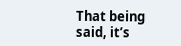That being said, it’s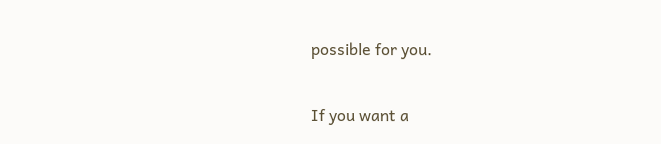possible for you.

If you want a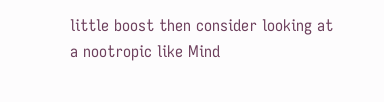little boost then consider looking at a nootropic like Mind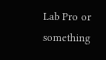Lab Pro or something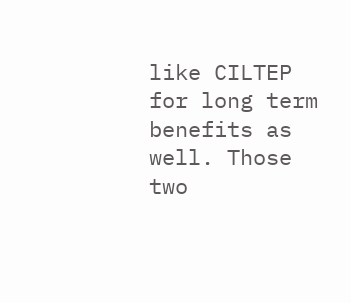like CILTEP for long term benefits as well. Those two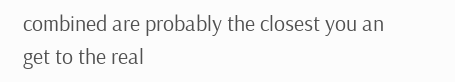combined are probably the closest you an get to the real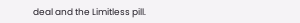deal and the Limitless pill.